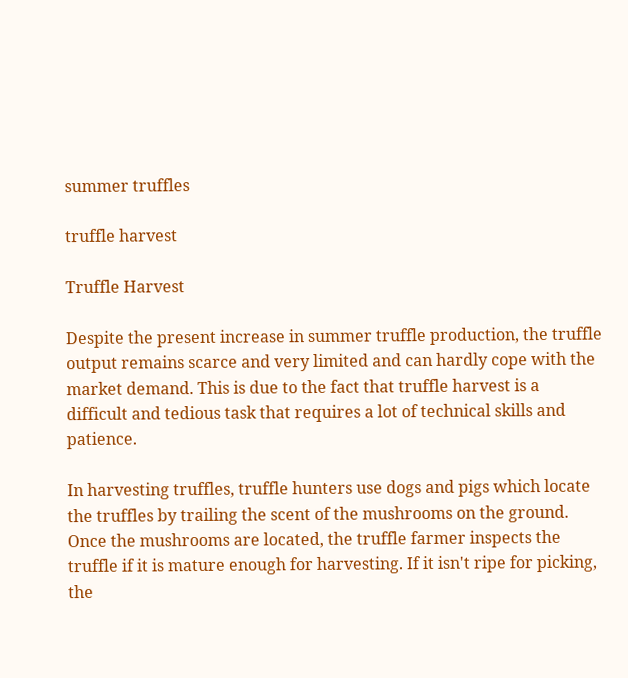summer truffles

truffle harvest

Truffle Harvest

Despite the present increase in summer truffle production, the truffle output remains scarce and very limited and can hardly cope with the market demand. This is due to the fact that truffle harvest is a difficult and tedious task that requires a lot of technical skills and patience.

In harvesting truffles, truffle hunters use dogs and pigs which locate the truffles by trailing the scent of the mushrooms on the ground. Once the mushrooms are located, the truffle farmer inspects the truffle if it is mature enough for harvesting. If it isn't ripe for picking, the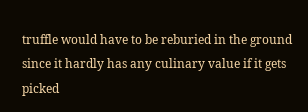truffle would have to be reburied in the ground since it hardly has any culinary value if it gets picked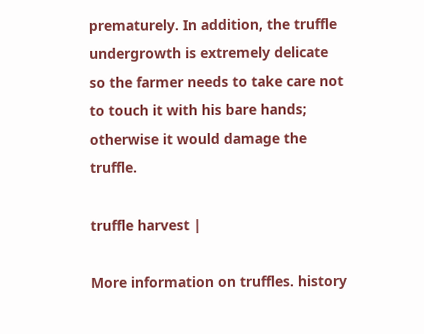prematurely. In addition, the truffle undergrowth is extremely delicate so the farmer needs to take care not to touch it with his bare hands; otherwise it would damage the truffle.

truffle harvest |

More information on truffles. history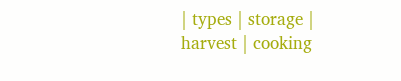| types | storage | harvest | cooking